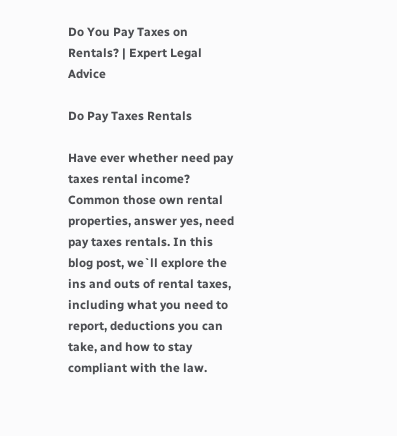Do You Pay Taxes on Rentals? | Expert Legal Advice

Do Pay Taxes Rentals

Have ever whether need pay taxes rental income? Common those own rental properties, answer yes, need pay taxes rentals. In this blog post, we`ll explore the ins and outs of rental taxes, including what you need to report, deductions you can take, and how to stay compliant with the law.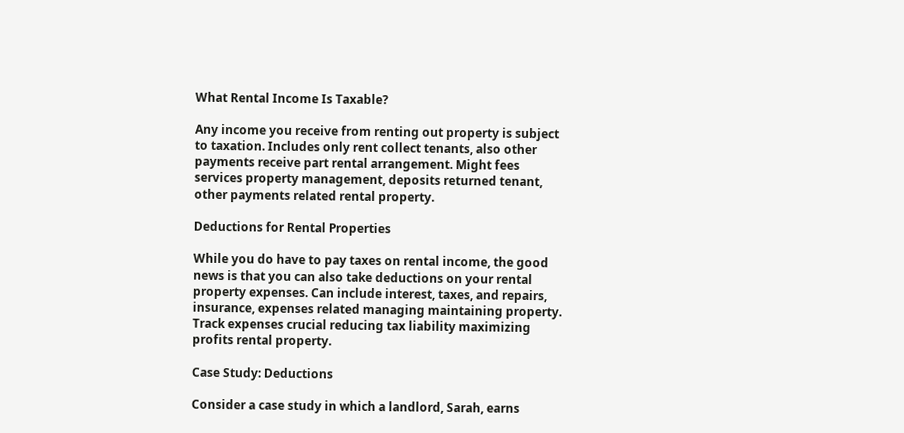What Rental Income Is Taxable?

Any income you receive from renting out property is subject to taxation. Includes only rent collect tenants, also other payments receive part rental arrangement. Might fees services property management, deposits returned tenant, other payments related rental property.

Deductions for Rental Properties

While you do have to pay taxes on rental income, the good news is that you can also take deductions on your rental property expenses. Can include interest, taxes, and repairs, insurance, expenses related managing maintaining property. Track expenses crucial reducing tax liability maximizing profits rental property.

Case Study: Deductions

Consider a case study in which a landlord, Sarah, earns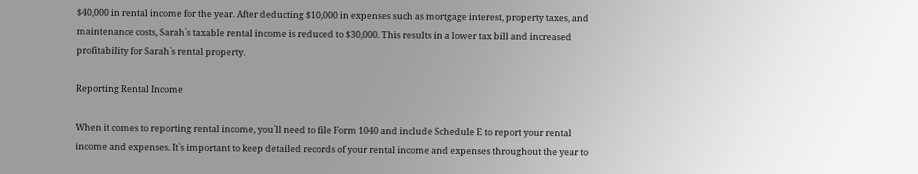$40,000 in rental income for the year. After deducting $10,000 in expenses such as mortgage interest, property taxes, and maintenance costs, Sarah`s taxable rental income is reduced to $30,000. This results in a lower tax bill and increased profitability for Sarah`s rental property.

Reporting Rental Income

When it comes to reporting rental income, you`ll need to file Form 1040 and include Schedule E to report your rental income and expenses. It`s important to keep detailed records of your rental income and expenses throughout the year to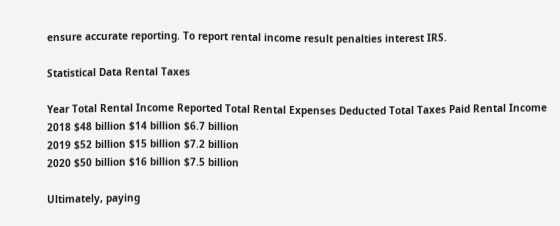ensure accurate reporting. To report rental income result penalties interest IRS.

Statistical Data Rental Taxes

Year Total Rental Income Reported Total Rental Expenses Deducted Total Taxes Paid Rental Income
2018 $48 billion $14 billion $6.7 billion
2019 $52 billion $15 billion $7.2 billion
2020 $50 billion $16 billion $7.5 billion

Ultimately, paying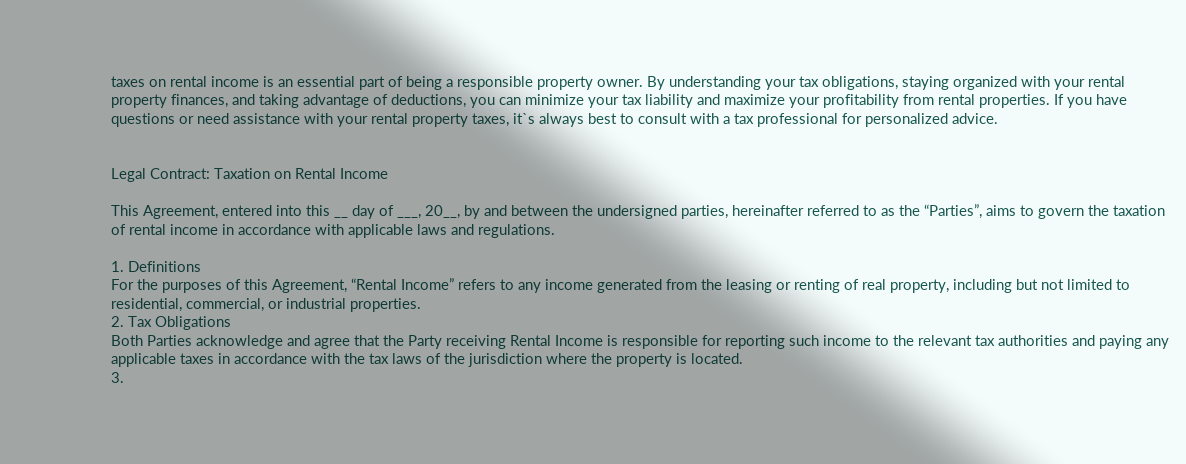taxes on rental income is an essential part of being a responsible property owner. By understanding your tax obligations, staying organized with your rental property finances, and taking advantage of deductions, you can minimize your tax liability and maximize your profitability from rental properties. If you have questions or need assistance with your rental property taxes, it`s always best to consult with a tax professional for personalized advice.


Legal Contract: Taxation on Rental Income

This Agreement, entered into this __ day of ___, 20__, by and between the undersigned parties, hereinafter referred to as the “Parties”, aims to govern the taxation of rental income in accordance with applicable laws and regulations.

1. Definitions
For the purposes of this Agreement, “Rental Income” refers to any income generated from the leasing or renting of real property, including but not limited to residential, commercial, or industrial properties.
2. Tax Obligations
Both Parties acknowledge and agree that the Party receiving Rental Income is responsible for reporting such income to the relevant tax authorities and paying any applicable taxes in accordance with the tax laws of the jurisdiction where the property is located.
3.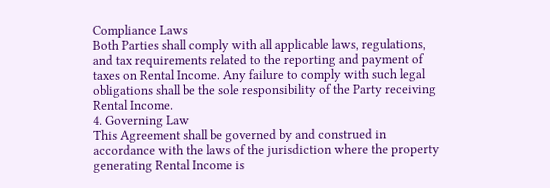Compliance Laws
Both Parties shall comply with all applicable laws, regulations, and tax requirements related to the reporting and payment of taxes on Rental Income. Any failure to comply with such legal obligations shall be the sole responsibility of the Party receiving Rental Income.
4. Governing Law
This Agreement shall be governed by and construed in accordance with the laws of the jurisdiction where the property generating Rental Income is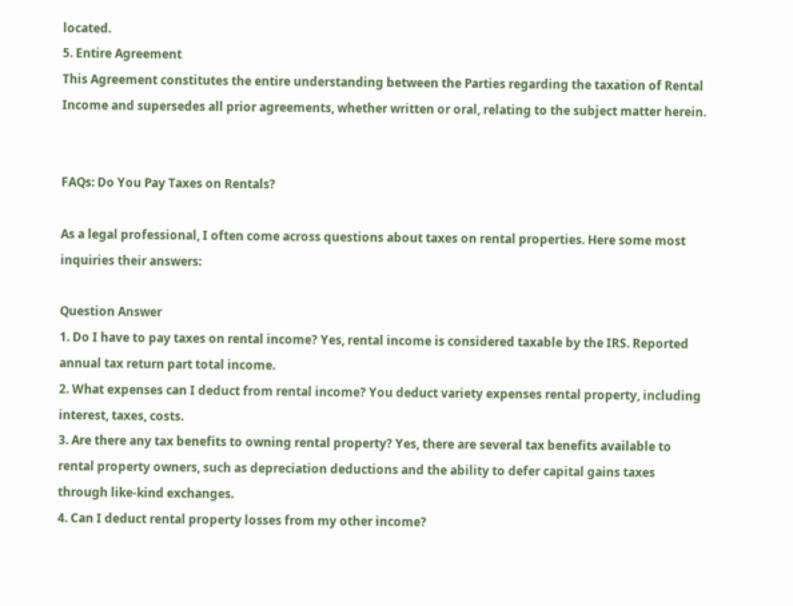located.
5. Entire Agreement
This Agreement constitutes the entire understanding between the Parties regarding the taxation of Rental Income and supersedes all prior agreements, whether written or oral, relating to the subject matter herein.


FAQs: Do You Pay Taxes on Rentals?

As a legal professional, I often come across questions about taxes on rental properties. Here some most inquiries their answers:

Question Answer
1. Do I have to pay taxes on rental income? Yes, rental income is considered taxable by the IRS. Reported annual tax return part total income.
2. What expenses can I deduct from rental income? You deduct variety expenses rental property, including interest, taxes, costs.
3. Are there any tax benefits to owning rental property? Yes, there are several tax benefits available to rental property owners, such as depreciation deductions and the ability to defer capital gains taxes through like-kind exchanges.
4. Can I deduct rental property losses from my other income?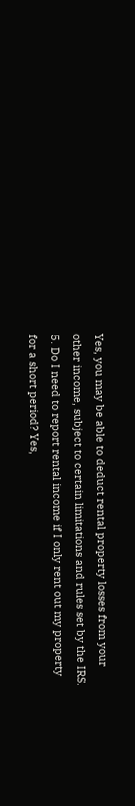Yes, you may be able to deduct rental property losses from your other income, subject to certain limitations and rules set by the IRS.
5. Do I need to report rental income if I only rent out my property for a short period? Yes,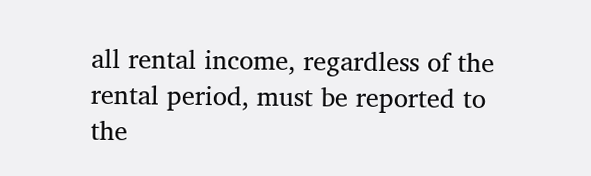all rental income, regardless of the rental period, must be reported to the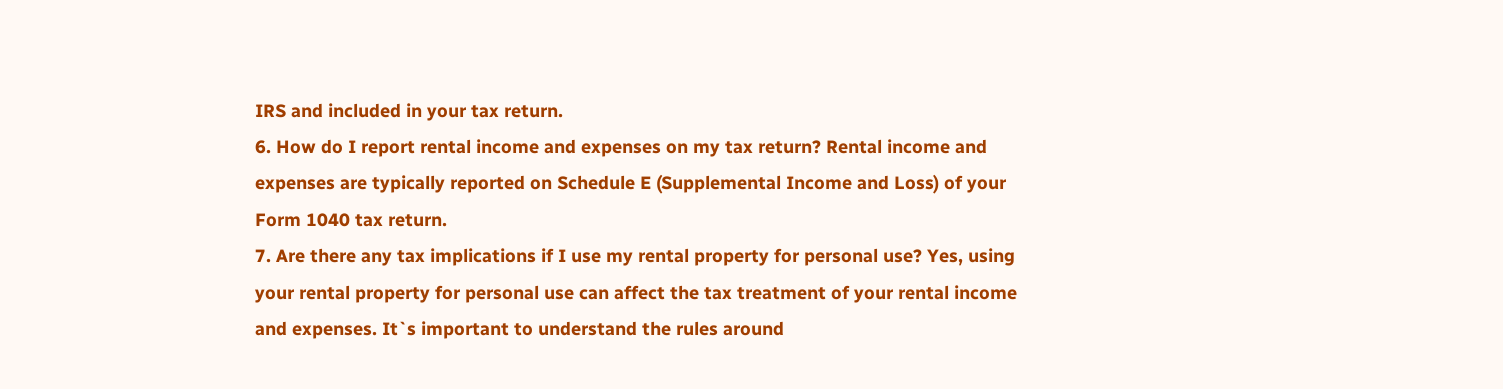IRS and included in your tax return.
6. How do I report rental income and expenses on my tax return? Rental income and expenses are typically reported on Schedule E (Supplemental Income and Loss) of your Form 1040 tax return.
7. Are there any tax implications if I use my rental property for personal use? Yes, using your rental property for personal use can affect the tax treatment of your rental income and expenses. It`s important to understand the rules around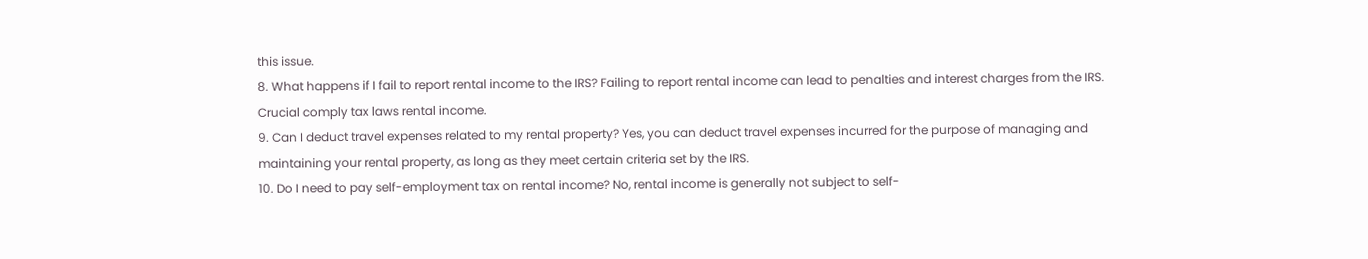this issue.
8. What happens if I fail to report rental income to the IRS? Failing to report rental income can lead to penalties and interest charges from the IRS. Crucial comply tax laws rental income.
9. Can I deduct travel expenses related to my rental property? Yes, you can deduct travel expenses incurred for the purpose of managing and maintaining your rental property, as long as they meet certain criteria set by the IRS.
10. Do I need to pay self-employment tax on rental income? No, rental income is generally not subject to self-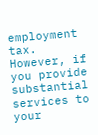employment tax. However, if you provide substantial services to your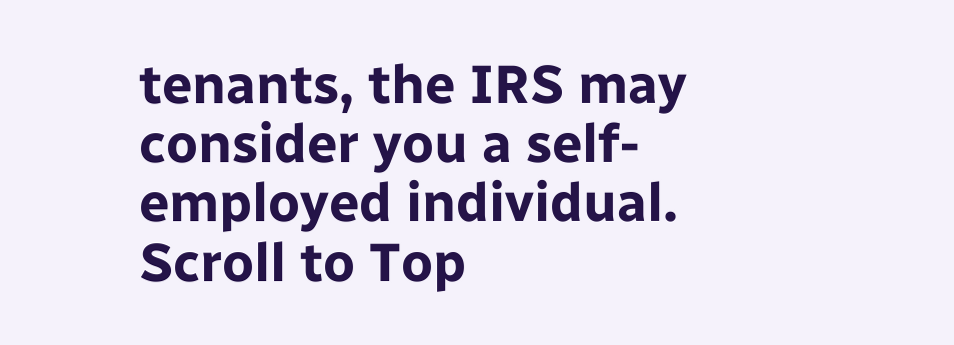tenants, the IRS may consider you a self-employed individual.
Scroll to Top